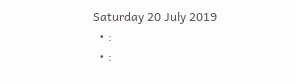Saturday 20 July 2019
  • :
  • :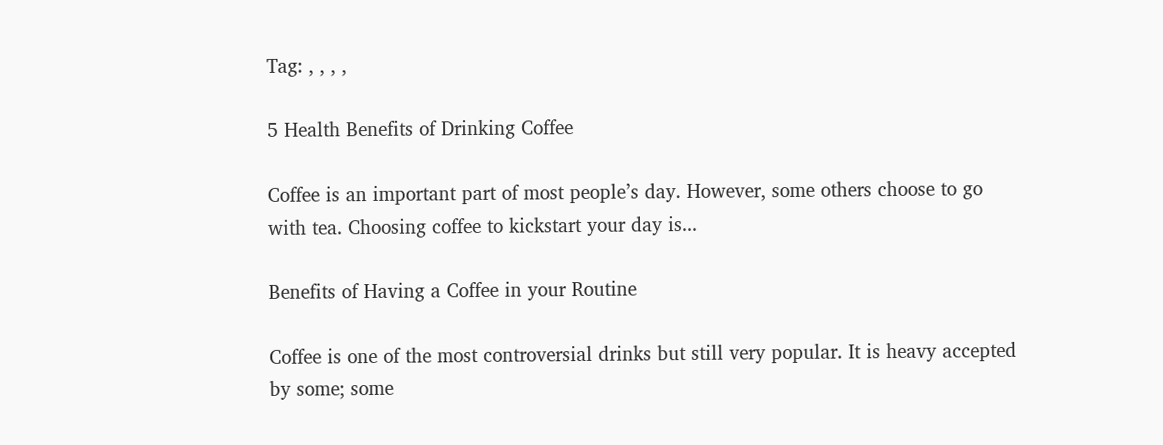Tag: , , , ,

5 Health Benefits of Drinking Coffee

Coffee is an important part of most people’s day. However, some others choose to go with tea. Choosing coffee to kickstart your day is...

Benefits of Having a Coffee in your Routine

Coffee is one of the most controversial drinks but still very popular. It is heavy accepted by some; some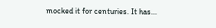mocked it for centuries. It has...